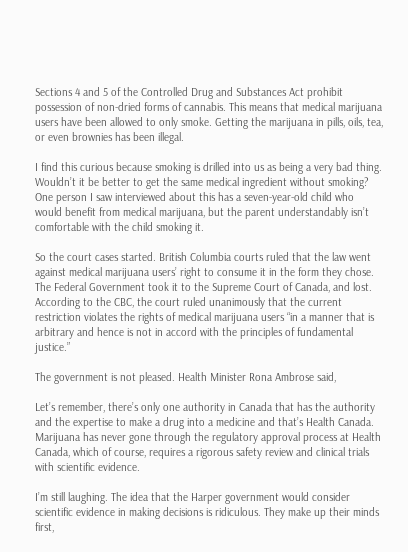Sections 4 and 5 of the Controlled Drug and Substances Act prohibit possession of non-dried forms of cannabis. This means that medical marijuana users have been allowed to only smoke. Getting the marijuana in pills, oils, tea, or even brownies has been illegal.

I find this curious because smoking is drilled into us as being a very bad thing. Wouldn’t it be better to get the same medical ingredient without smoking? One person I saw interviewed about this has a seven-year-old child who would benefit from medical marijuana, but the parent understandably isn’t comfortable with the child smoking it.

So the court cases started. British Columbia courts ruled that the law went against medical marijuana users’ right to consume it in the form they chose. The Federal Government took it to the Supreme Court of Canada, and lost. According to the CBC, the court ruled unanimously that the current restriction violates the rights of medical marijuana users “in a manner that is arbitrary and hence is not in accord with the principles of fundamental justice.”

The government is not pleased. Health Minister Rona Ambrose said,

Let’s remember, there’s only one authority in Canada that has the authority and the expertise to make a drug into a medicine and that’s Health Canada. Marijuana has never gone through the regulatory approval process at Health Canada, which of course, requires a rigorous safety review and clinical trials with scientific evidence.

I’m still laughing. The idea that the Harper government would consider scientific evidence in making decisions is ridiculous. They make up their minds first,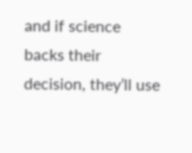and if science backs their decision, they’ll use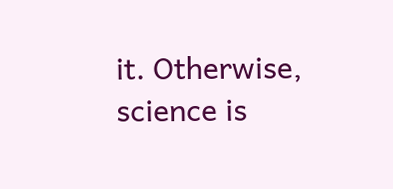it. Otherwise, science is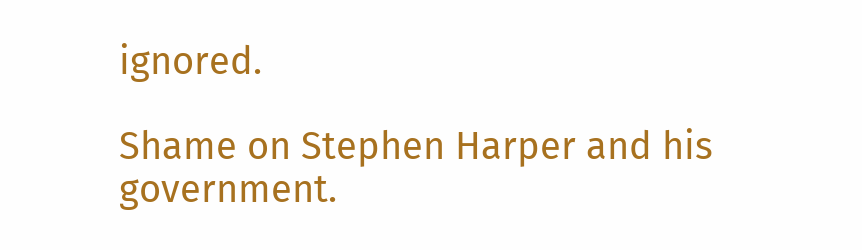ignored.

Shame on Stephen Harper and his government.